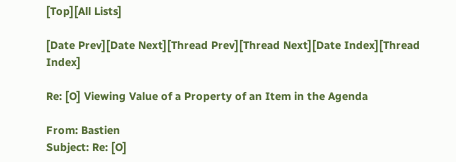[Top][All Lists]

[Date Prev][Date Next][Thread Prev][Thread Next][Date Index][Thread Index]

Re: [O] Viewing Value of a Property of an Item in the Agenda

From: Bastien
Subject: Re: [O]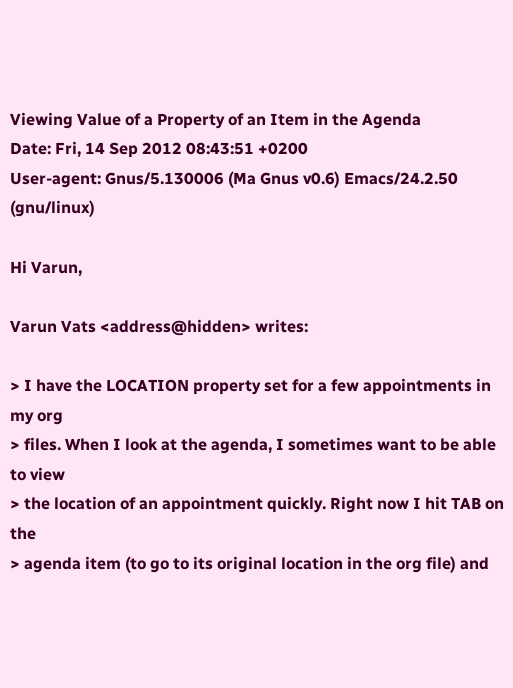Viewing Value of a Property of an Item in the Agenda
Date: Fri, 14 Sep 2012 08:43:51 +0200
User-agent: Gnus/5.130006 (Ma Gnus v0.6) Emacs/24.2.50 (gnu/linux)

Hi Varun,

Varun Vats <address@hidden> writes:

> I have the LOCATION property set for a few appointments in my org
> files. When I look at the agenda, I sometimes want to be able to view
> the location of an appointment quickly. Right now I hit TAB on the
> agenda item (to go to its original location in the org file) and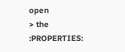open
> the :PROPERTIES: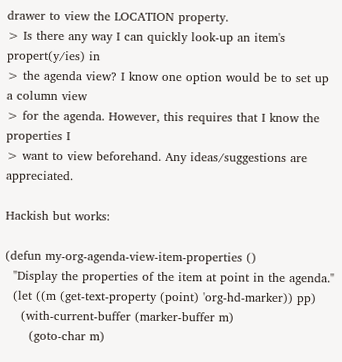drawer to view the LOCATION property.
> Is there any way I can quickly look-up an item's propert(y/ies) in
> the agenda view? I know one option would be to set up a column view
> for the agenda. However, this requires that I know the properties I
> want to view beforehand. Any ideas/suggestions are appreciated.

Hackish but works:

(defun my-org-agenda-view-item-properties ()
  "Display the properties of the item at point in the agenda."
  (let ((m (get-text-property (point) 'org-hd-marker)) pp)
    (with-current-buffer (marker-buffer m)
      (goto-char m)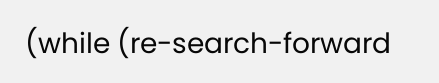(while (re-search-forward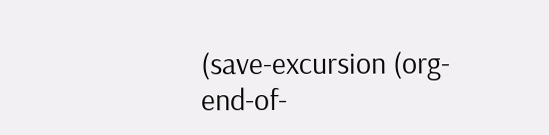(save-excursion (org-end-of-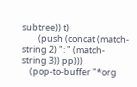subtree)) t)
        (push (concat (match-string 2) ": " (match-string 3)) pp)))
    (pop-to-buffer "*org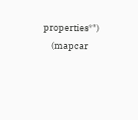properties*")
    (mapcar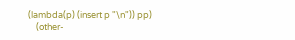(lambda(p) (insert p "\n")) pp)
    (other-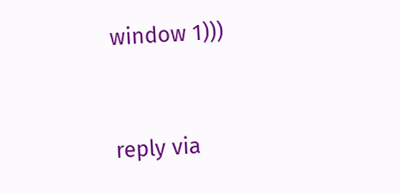window 1)))



reply via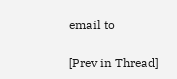email to

[Prev in Thread]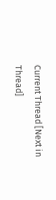Current Thread [Next in Thread]